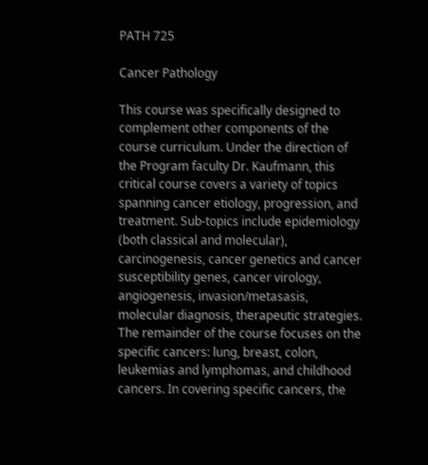PATH 725

Cancer Pathology

This course was specifically designed to complement other components of the course curriculum. Under the direction of the Program faculty Dr. Kaufmann, this critical course covers a variety of topics spanning cancer etiology, progression, and treatment. Sub-topics include epidemiology (both classical and molecular), carcinogenesis, cancer genetics and cancer susceptibility genes, cancer virology, angiogenesis, invasion/metasasis, molecular diagnosis, therapeutic strategies. The remainder of the course focuses on the specific cancers: lung, breast, colon, leukemias and lymphomas, and childhood cancers. In covering specific cancers, the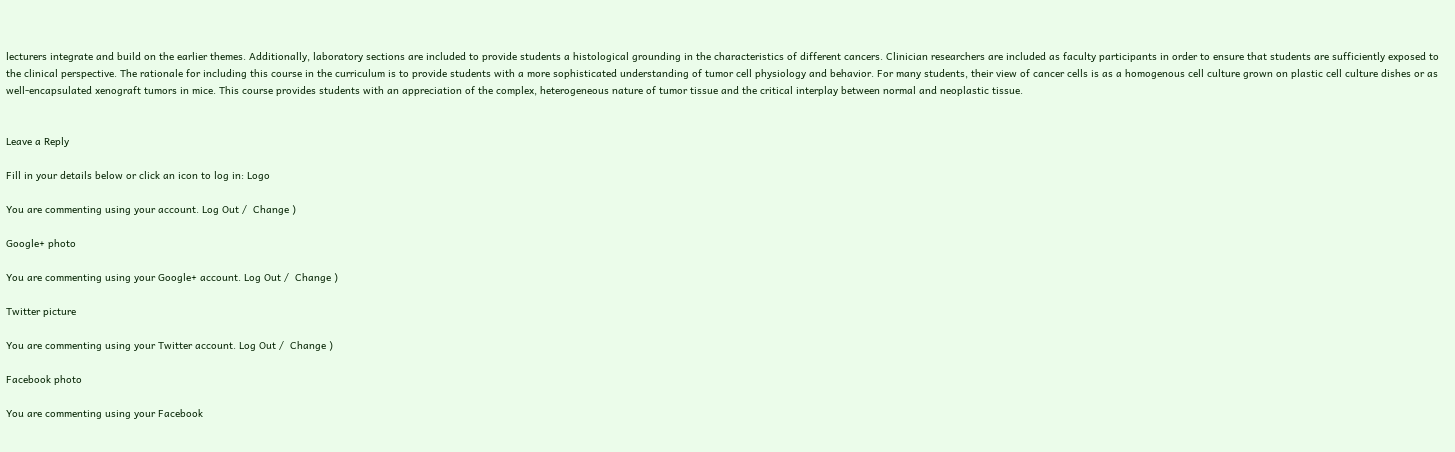lecturers integrate and build on the earlier themes. Additionally, laboratory sections are included to provide students a histological grounding in the characteristics of different cancers. Clinician researchers are included as faculty participants in order to ensure that students are sufficiently exposed to the clinical perspective. The rationale for including this course in the curriculum is to provide students with a more sophisticated understanding of tumor cell physiology and behavior. For many students, their view of cancer cells is as a homogenous cell culture grown on plastic cell culture dishes or as well-encapsulated xenograft tumors in mice. This course provides students with an appreciation of the complex, heterogeneous nature of tumor tissue and the critical interplay between normal and neoplastic tissue.


Leave a Reply

Fill in your details below or click an icon to log in: Logo

You are commenting using your account. Log Out /  Change )

Google+ photo

You are commenting using your Google+ account. Log Out /  Change )

Twitter picture

You are commenting using your Twitter account. Log Out /  Change )

Facebook photo

You are commenting using your Facebook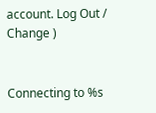account. Log Out /  Change )


Connecting to %s